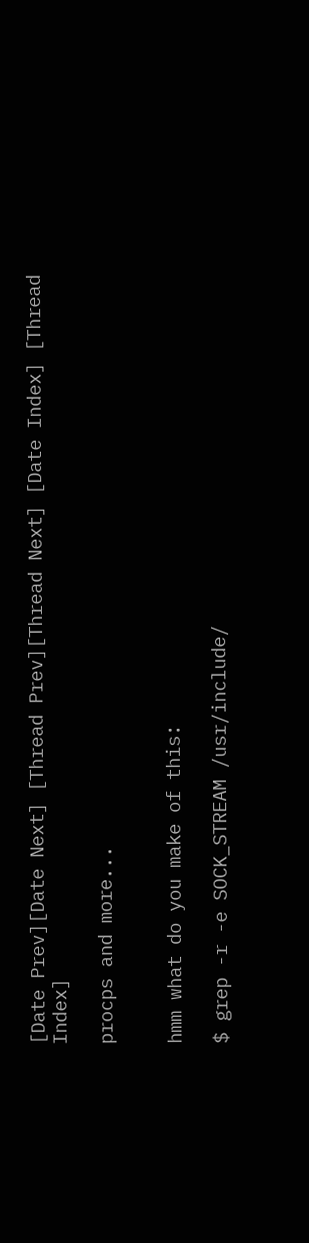[Date Prev][Date Next] [Thread Prev][Thread Next] [Date Index] [Thread Index]

procps and more...


hmm what do you make of this:

$ grep -r -e SOCK_STREAM /usr/include/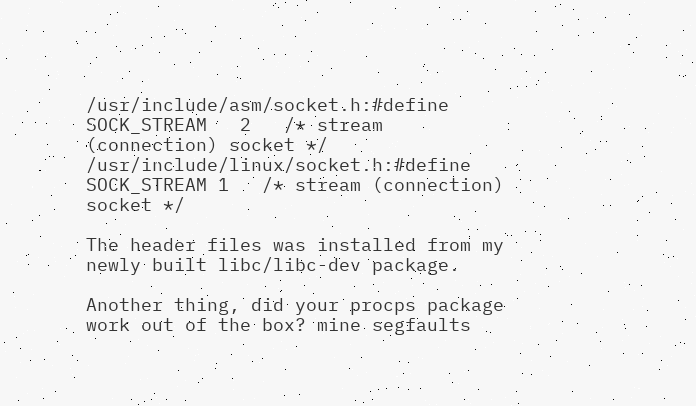/usr/include/asm/socket.h:#define SOCK_STREAM   2   /* stream (connection) socket */
/usr/include/linux/socket.h:#define SOCK_STREAM 1   /* stream (connection) socket */

The header files was installed from my newly built libc/libc-dev package.

Another thing, did your procps package work out of the box? mine segfaults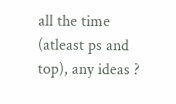all the time (atleast ps and top), any ideas ?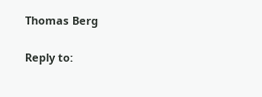Thomas Berg

Reply to: